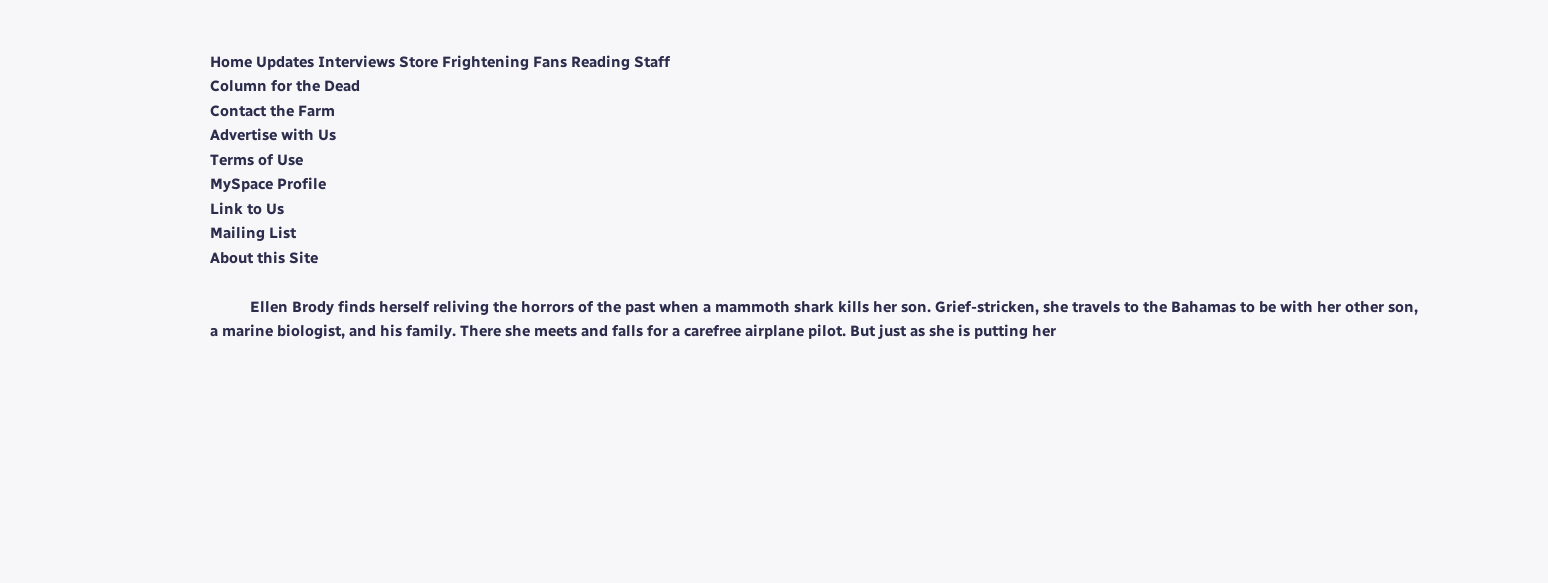Home Updates Interviews Store Frightening Fans Reading Staff
Column for the Dead
Contact the Farm
Advertise with Us
Terms of Use
MySpace Profile
Link to Us
Mailing List
About this Site

          Ellen Brody finds herself reliving the horrors of the past when a mammoth shark kills her son. Grief-stricken, she travels to the Bahamas to be with her other son, a marine biologist, and his family. There she meets and falls for a carefree airplane pilot. But just as she is putting her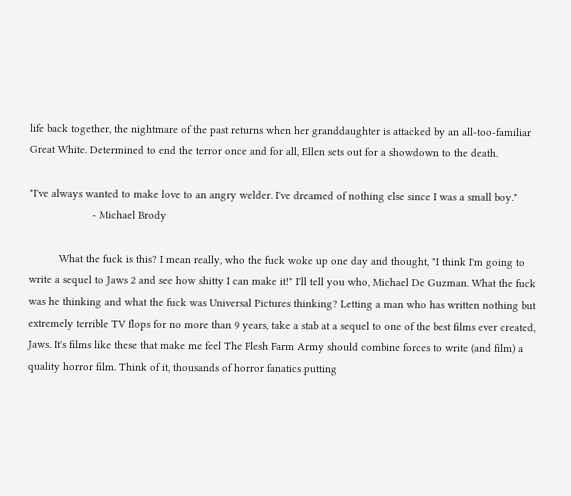life back together, the nightmare of the past returns when her granddaughter is attacked by an all-too-familiar Great White. Determined to end the terror once and for all, Ellen sets out for a showdown to the death.

"I've always wanted to make love to an angry welder. I've dreamed of nothing else since I was a small boy."
                     - Michael Brody

          What the fuck is this? I mean really, who the fuck woke up one day and thought, "I think I'm going to write a sequel to Jaws 2 and see how shitty I can make it!" I'll tell you who, Michael De Guzman. What the fuck was he thinking and what the fuck was Universal Pictures thinking? Letting a man who has written nothing but extremely terrible TV flops for no more than 9 years, take a stab at a sequel to one of the best films ever created, Jaws. It's films like these that make me feel The Flesh Farm Army should combine forces to write (and film) a quality horror film. Think of it, thousands of horror fanatics putting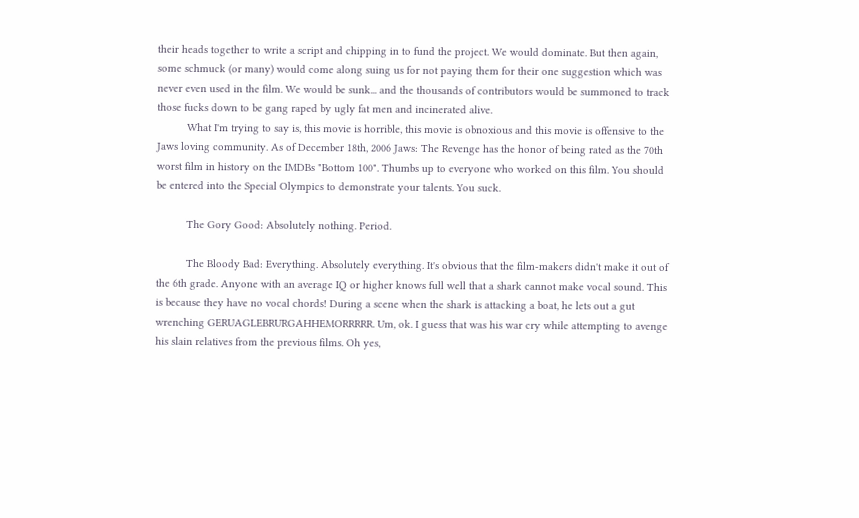their heads together to write a script and chipping in to fund the project. We would dominate. But then again, some schmuck (or many) would come along suing us for not paying them for their one suggestion which was never even used in the film. We would be sunk... and the thousands of contributors would be summoned to track those fucks down to be gang raped by ugly fat men and incinerated alive.
          What I'm trying to say is, this movie is horrible, this movie is obnoxious and this movie is offensive to the Jaws loving community. As of December 18th, 2006 Jaws: The Revenge has the honor of being rated as the 70th worst film in history on the IMDBs "Bottom 100". Thumbs up to everyone who worked on this film. You should be entered into the Special Olympics to demonstrate your talents. You suck.

          The Gory Good: Absolutely nothing. Period.

          The Bloody Bad: Everything. Absolutely everything. It's obvious that the film-makers didn't make it out of the 6th grade. Anyone with an average IQ or higher knows full well that a shark cannot make vocal sound. This is because they have no vocal chords! During a scene when the shark is attacking a boat, he lets out a gut wrenching GERUAGLEBRURGAHHEMORRRRR. Um, ok. I guess that was his war cry while attempting to avenge his slain relatives from the previous films. Oh yes,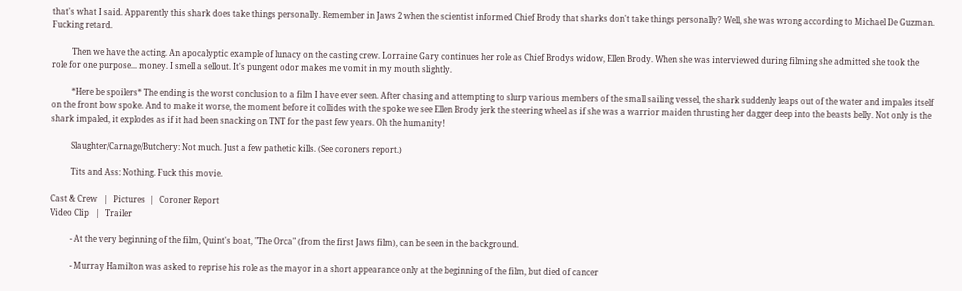that's what I said. Apparently this shark does take things personally. Remember in Jaws 2 when the scientist informed Chief Brody that sharks don't take things personally? Well, she was wrong according to Michael De Guzman. Fucking retard.

          Then we have the acting. An apocalyptic example of lunacy on the casting crew. Lorraine Gary continues her role as Chief Brodys widow, Ellen Brody. When she was interviewed during filming she admitted she took the role for one purpose... money. I smell a sellout. It's pungent odor makes me vomit in my mouth slightly.

          *Here be spoilers* The ending is the worst conclusion to a film I have ever seen. After chasing and attempting to slurp various members of the small sailing vessel, the shark suddenly leaps out of the water and impales itself on the front bow spoke. And to make it worse, the moment before it collides with the spoke we see Ellen Brody jerk the steering wheel as if she was a warrior maiden thrusting her dagger deep into the beasts belly. Not only is the shark impaled, it explodes as if it had been snacking on TNT for the past few years. Oh the humanity!

          Slaughter/Carnage/Butchery: Not much. Just a few pathetic kills. (See coroners report.)

          Tits and Ass: Nothing. Fuck this movie.

Cast & Crew   |   Pictures  |   Coroner Report
Video Clip   |   Trailer

          - At the very beginning of the film, Quint's boat, "The Orca" (from the first Jaws film), can be seen in the background.

          - Murray Hamilton was asked to reprise his role as the mayor in a short appearance only at the beginning of the film, but died of cancer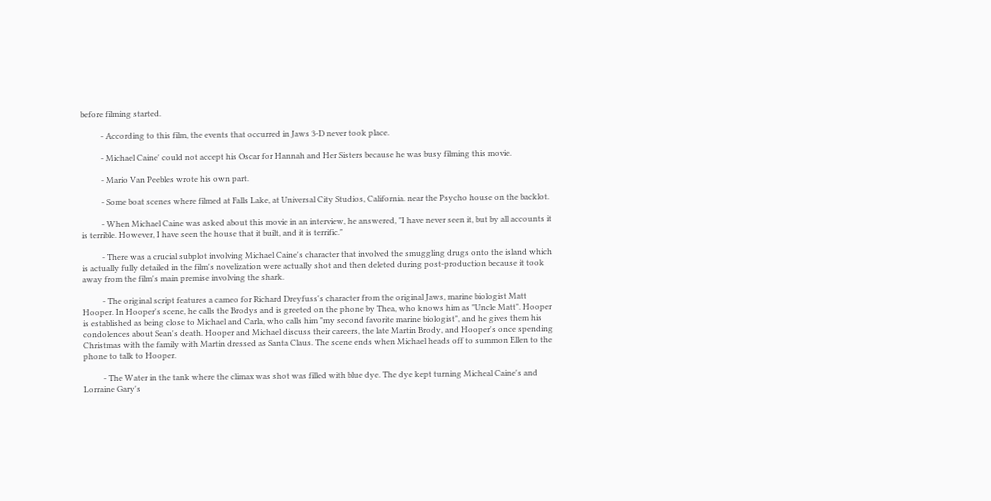before filming started.

          - According to this film, the events that occurred in Jaws 3-D never took place.

          - Michael Caine' could not accept his Oscar for Hannah and Her Sisters because he was busy filming this movie.

          - Mario Van Peebles wrote his own part.

          - Some boat scenes where filmed at Falls Lake, at Universal City Studios, California. near the Psycho house on the backlot.

          - When Michael Caine was asked about this movie in an interview, he answered, "I have never seen it, but by all accounts it is terrible. However, I have seen the house that it built, and it is terrific."

          - There was a crucial subplot involving Michael Caine's character that involved the smuggling drugs onto the island which is actually fully detailed in the film's novelization were actually shot and then deleted during post-production because it took away from the film's main premise involving the shark.

          - The original script features a cameo for Richard Dreyfuss's character from the original Jaws, marine biologist Matt Hooper. In Hooper's scene, he calls the Brodys and is greeted on the phone by Thea, who knows him as "Uncle Matt". Hooper is established as being close to Michael and Carla, who calls him "my second favorite marine biologist", and he gives them his condolences about Sean's death. Hooper and Michael discuss their careers, the late Martin Brody, and Hooper's once spending Christmas with the family with Martin dressed as Santa Claus. The scene ends when Michael heads off to summon Ellen to the phone to talk to Hooper.

          - The Water in the tank where the climax was shot was filled with blue dye. The dye kept turning Micheal Caine's and Lorraine Gary's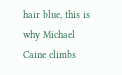hair blue, this is why Michael Caine climbs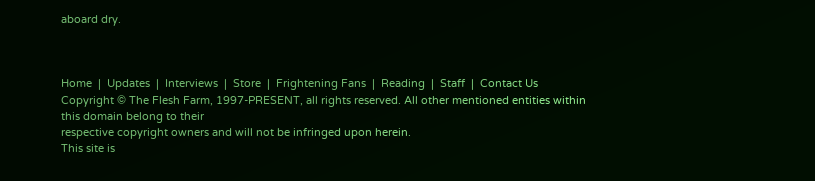aboard dry.



Home  |  Updates  |  Interviews  |  Store  |  Frightening Fans  |  Reading  |  Staff  |  Contact Us
Copyright © The Flesh Farm, 1997-PRESENT, all rights reserved. All other mentioned entities within this domain belong to their
respective copyright owners and will not be infringed upon herein.
This site is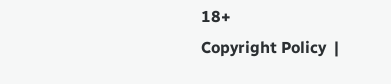18+
Copyright Policy  |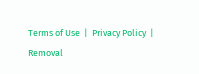Terms of Use  |  Privacy Policy  |  Removal